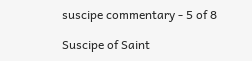suscipe commentary - 5 of 8

Suscipe of Saint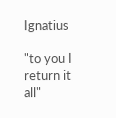Ignatius

"to you I return it all"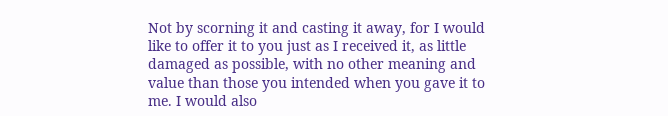Not by scorning it and casting it away, for I would like to offer it to you just as I received it, as little damaged as possible, with no other meaning and value than those you intended when you gave it to me. I would also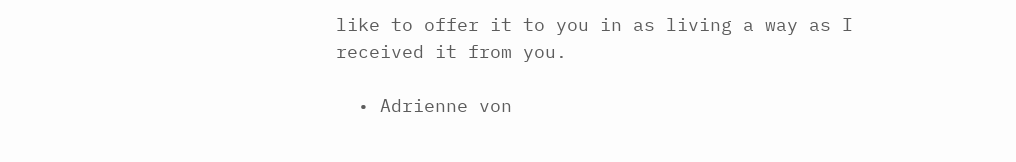like to offer it to you in as living a way as I received it from you.

  • Adrienne von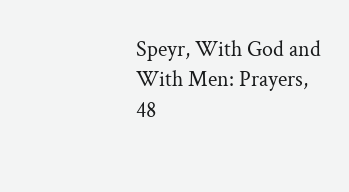Speyr, With God and With Men: Prayers, 48